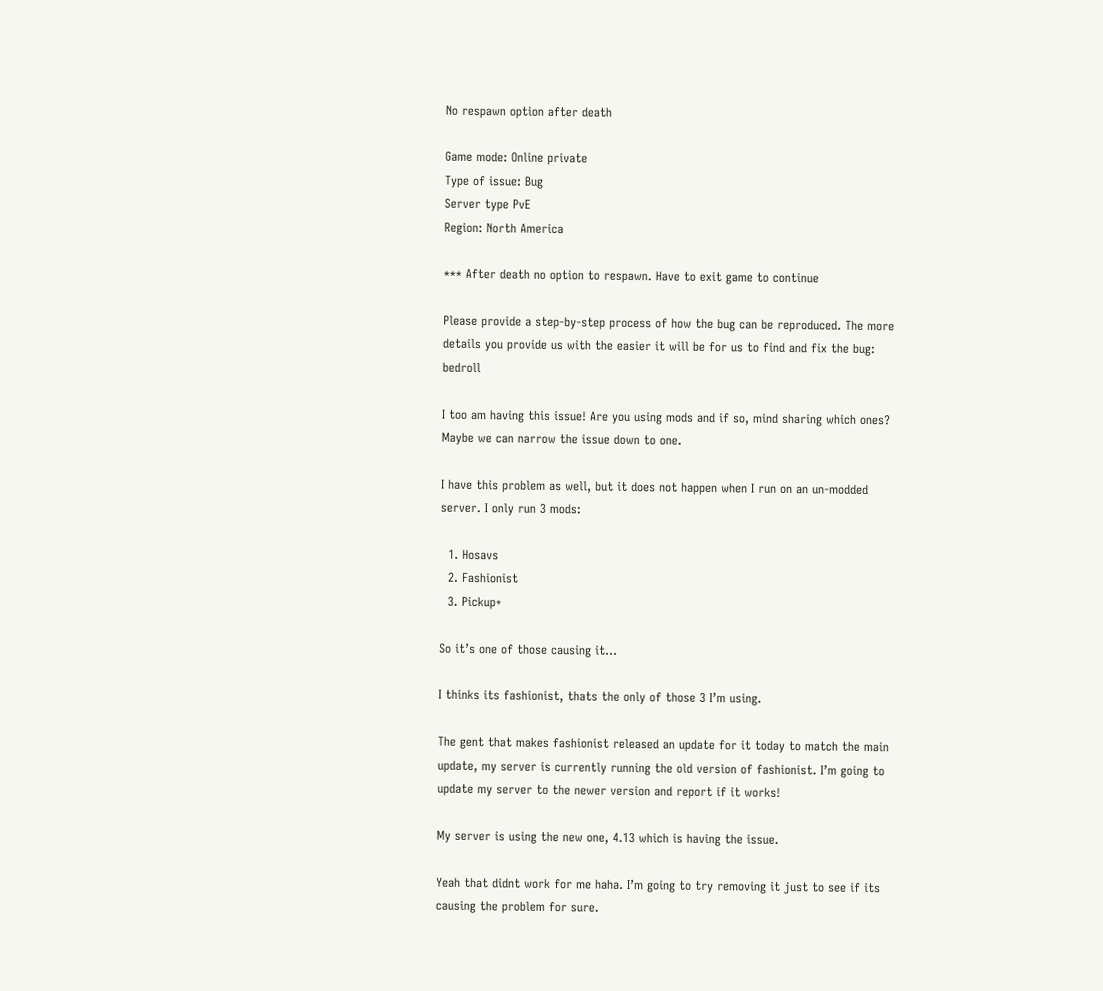No respawn option after death

Game mode: Online private
Type of issue: Bug
Server type PvE
Region: North America

*** After death no option to respawn. Have to exit game to continue

Please provide a step-by-step process of how the bug can be reproduced. The more details you provide us with the easier it will be for us to find and fix the bug: bedroll

I too am having this issue! Are you using mods and if so, mind sharing which ones? Maybe we can narrow the issue down to one.

I have this problem as well, but it does not happen when I run on an un-modded server. I only run 3 mods:

  1. Hosavs
  2. Fashionist
  3. Pickup+

So it’s one of those causing it…

I thinks its fashionist, thats the only of those 3 I’m using.

The gent that makes fashionist released an update for it today to match the main update, my server is currently running the old version of fashionist. I’m going to update my server to the newer version and report if it works!

My server is using the new one, 4.13 which is having the issue.

Yeah that didnt work for me haha. I’m going to try removing it just to see if its causing the problem for sure.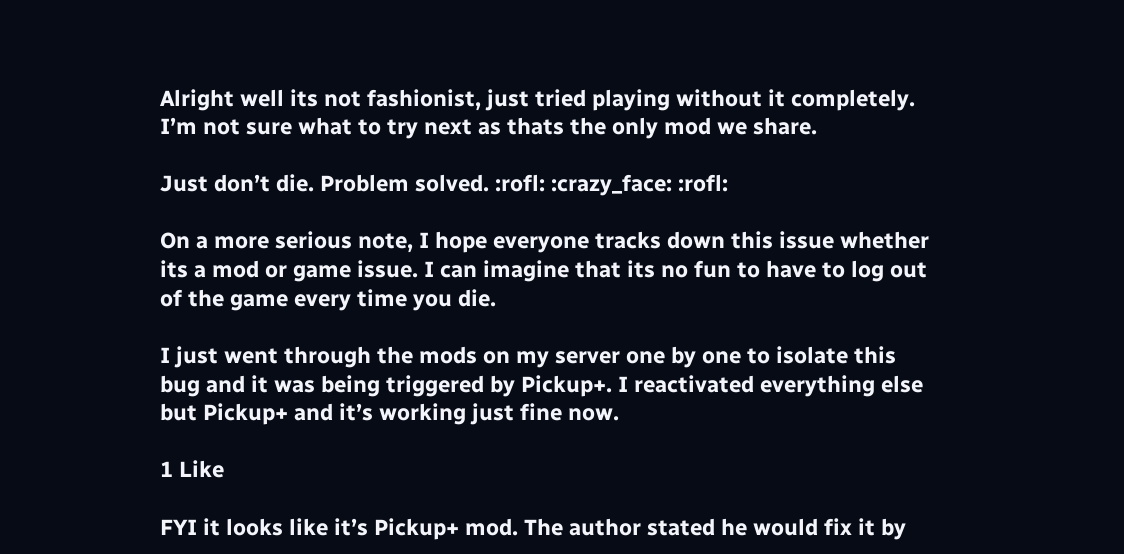Alright well its not fashionist, just tried playing without it completely. I’m not sure what to try next as thats the only mod we share.

Just don’t die. Problem solved. :rofl: :crazy_face: :rofl:

On a more serious note, I hope everyone tracks down this issue whether its a mod or game issue. I can imagine that its no fun to have to log out of the game every time you die.

I just went through the mods on my server one by one to isolate this bug and it was being triggered by Pickup+. I reactivated everything else but Pickup+ and it’s working just fine now.

1 Like

FYI it looks like it’s Pickup+ mod. The author stated he would fix it by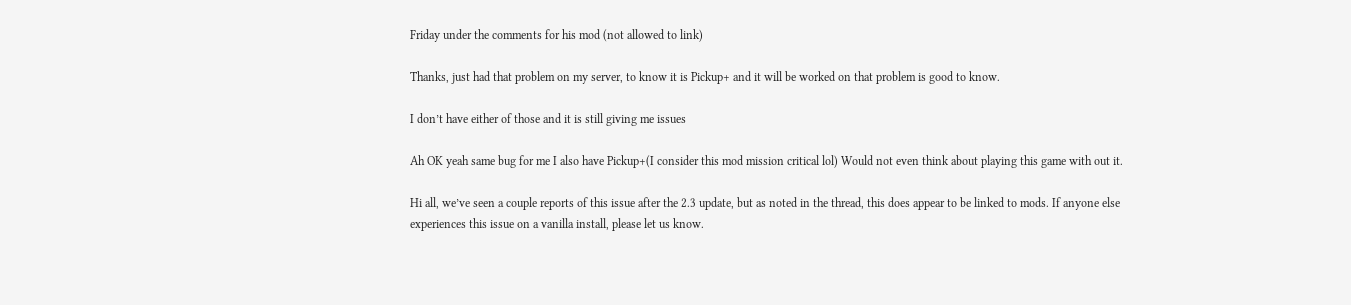Friday under the comments for his mod (not allowed to link)

Thanks, just had that problem on my server, to know it is Pickup+ and it will be worked on that problem is good to know.

I don’t have either of those and it is still giving me issues

Ah OK yeah same bug for me I also have Pickup+(I consider this mod mission critical lol) Would not even think about playing this game with out it.

Hi all, we’ve seen a couple reports of this issue after the 2.3 update, but as noted in the thread, this does appear to be linked to mods. If anyone else experiences this issue on a vanilla install, please let us know.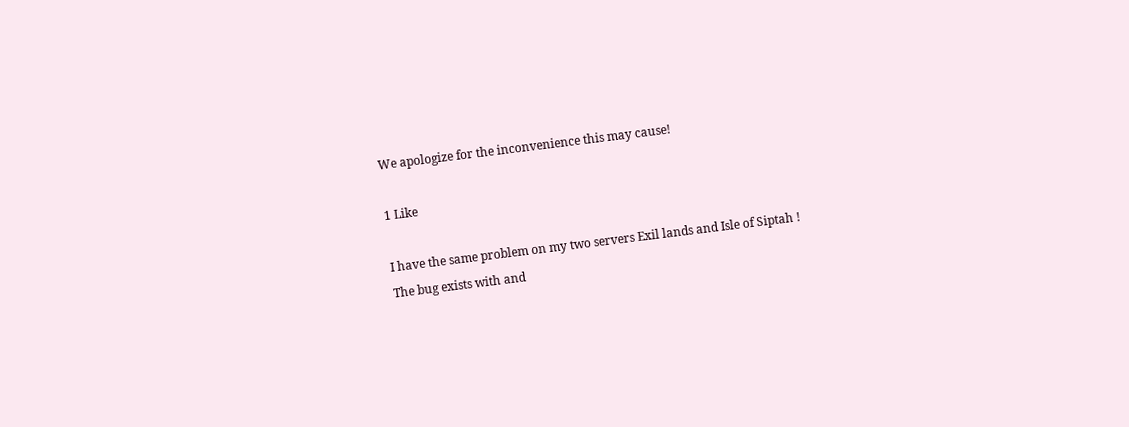We apologize for the inconvenience this may cause!

1 Like

I have the same problem on my two servers Exil lands and Isle of Siptah !
The bug exists with and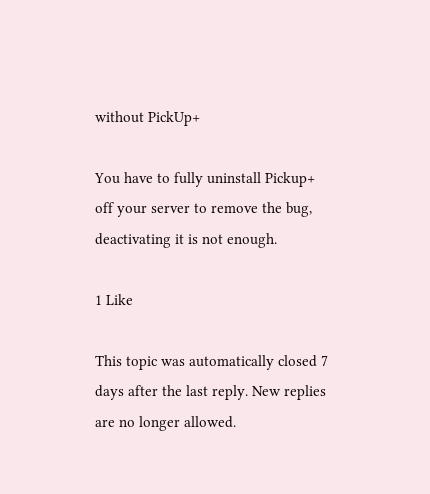without PickUp+

You have to fully uninstall Pickup+ off your server to remove the bug, deactivating it is not enough.

1 Like

This topic was automatically closed 7 days after the last reply. New replies are no longer allowed.